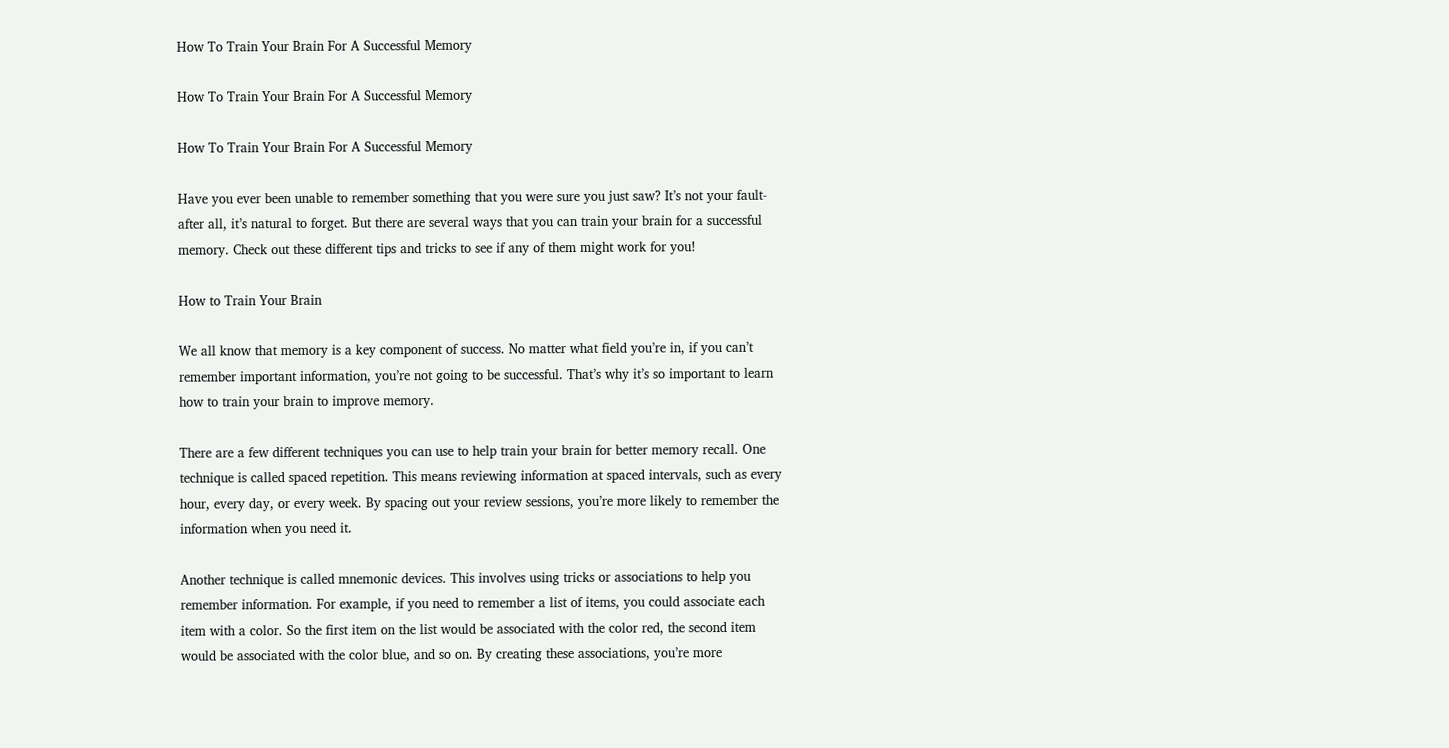How To Train Your Brain For A Successful Memory

How To Train Your Brain For A Successful Memory

How To Train Your Brain For A Successful Memory

Have you ever been unable to remember something that you were sure you just saw? It’s not your fault- after all, it’s natural to forget. But there are several ways that you can train your brain for a successful memory. Check out these different tips and tricks to see if any of them might work for you!

How to Train Your Brain

We all know that memory is a key component of success. No matter what field you’re in, if you can’t remember important information, you’re not going to be successful. That’s why it’s so important to learn how to train your brain to improve memory.

There are a few different techniques you can use to help train your brain for better memory recall. One technique is called spaced repetition. This means reviewing information at spaced intervals, such as every hour, every day, or every week. By spacing out your review sessions, you’re more likely to remember the information when you need it.

Another technique is called mnemonic devices. This involves using tricks or associations to help you remember information. For example, if you need to remember a list of items, you could associate each item with a color. So the first item on the list would be associated with the color red, the second item would be associated with the color blue, and so on. By creating these associations, you’re more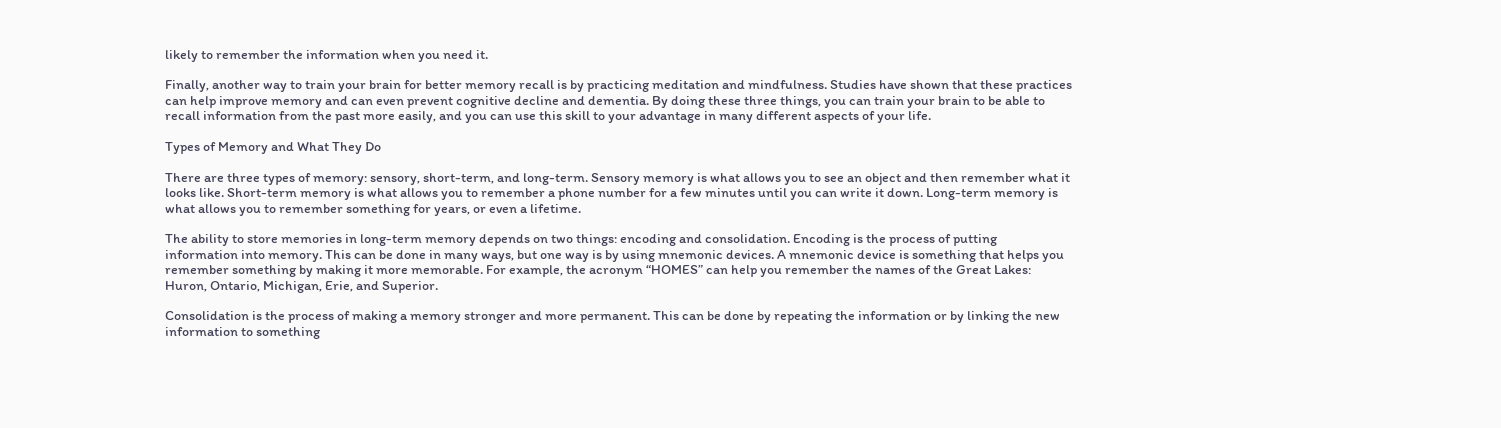likely to remember the information when you need it.

Finally, another way to train your brain for better memory recall is by practicing meditation and mindfulness. Studies have shown that these practices can help improve memory and can even prevent cognitive decline and dementia. By doing these three things, you can train your brain to be able to recall information from the past more easily, and you can use this skill to your advantage in many different aspects of your life.

Types of Memory and What They Do

There are three types of memory: sensory, short-term, and long-term. Sensory memory is what allows you to see an object and then remember what it looks like. Short-term memory is what allows you to remember a phone number for a few minutes until you can write it down. Long-term memory is what allows you to remember something for years, or even a lifetime.

The ability to store memories in long-term memory depends on two things: encoding and consolidation. Encoding is the process of putting information into memory. This can be done in many ways, but one way is by using mnemonic devices. A mnemonic device is something that helps you remember something by making it more memorable. For example, the acronym “HOMES” can help you remember the names of the Great Lakes: Huron, Ontario, Michigan, Erie, and Superior.

Consolidation is the process of making a memory stronger and more permanent. This can be done by repeating the information or by linking the new information to something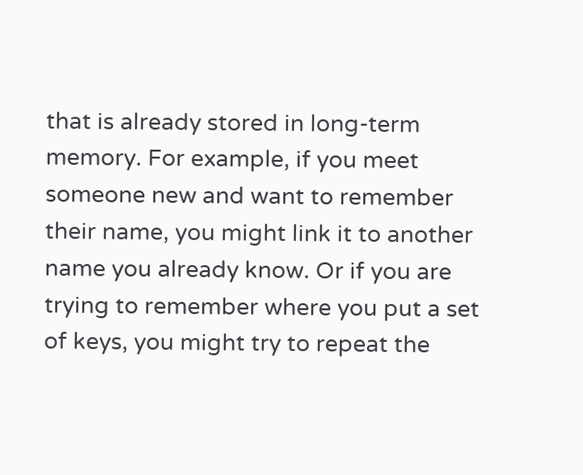that is already stored in long-term memory. For example, if you meet someone new and want to remember their name, you might link it to another name you already know. Or if you are trying to remember where you put a set of keys, you might try to repeat the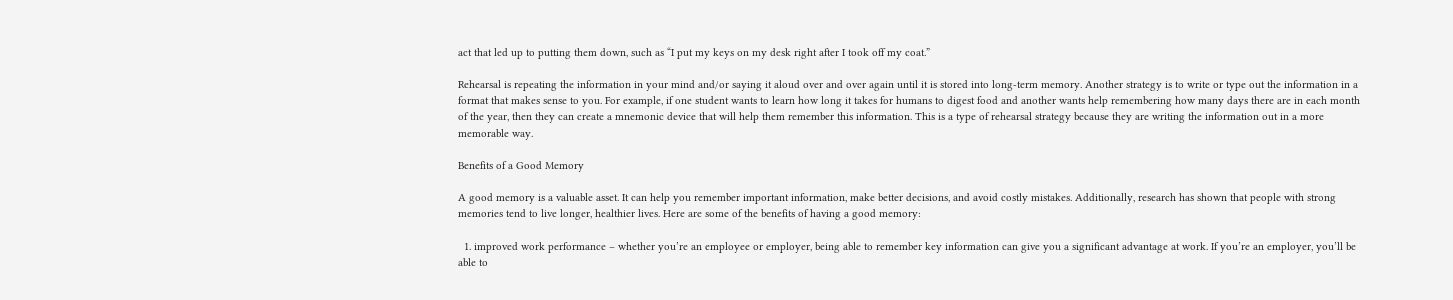act that led up to putting them down, such as “I put my keys on my desk right after I took off my coat.”

Rehearsal is repeating the information in your mind and/or saying it aloud over and over again until it is stored into long-term memory. Another strategy is to write or type out the information in a format that makes sense to you. For example, if one student wants to learn how long it takes for humans to digest food and another wants help remembering how many days there are in each month of the year, then they can create a mnemonic device that will help them remember this information. This is a type of rehearsal strategy because they are writing the information out in a more memorable way.

Benefits of a Good Memory

A good memory is a valuable asset. It can help you remember important information, make better decisions, and avoid costly mistakes. Additionally, research has shown that people with strong memories tend to live longer, healthier lives. Here are some of the benefits of having a good memory:

  1. improved work performance – whether you’re an employee or employer, being able to remember key information can give you a significant advantage at work. If you’re an employer, you’ll be able to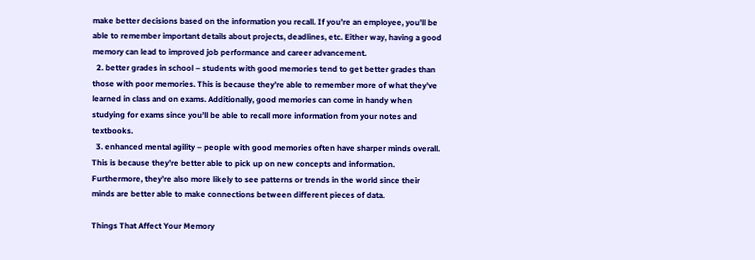make better decisions based on the information you recall. If you’re an employee, you’ll be able to remember important details about projects, deadlines, etc. Either way, having a good memory can lead to improved job performance and career advancement.
  2. better grades in school – students with good memories tend to get better grades than those with poor memories. This is because they’re able to remember more of what they’ve learned in class and on exams. Additionally, good memories can come in handy when studying for exams since you’ll be able to recall more information from your notes and textbooks.
  3. enhanced mental agility – people with good memories often have sharper minds overall. This is because they’re better able to pick up on new concepts and information. Furthermore, they’re also more likely to see patterns or trends in the world since their minds are better able to make connections between different pieces of data.

Things That Affect Your Memory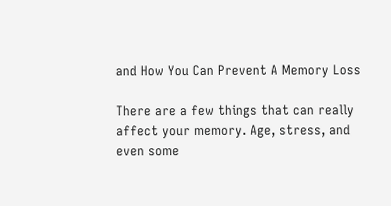and How You Can Prevent A Memory Loss

There are a few things that can really affect your memory. Age, stress, and even some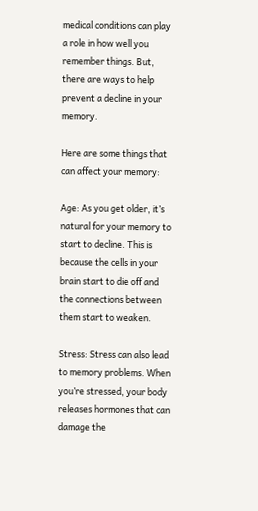medical conditions can play a role in how well you remember things. But, there are ways to help prevent a decline in your memory.

Here are some things that can affect your memory:

Age: As you get older, it’s natural for your memory to start to decline. This is because the cells in your brain start to die off and the connections between them start to weaken.

Stress: Stress can also lead to memory problems. When you’re stressed, your body releases hormones that can damage the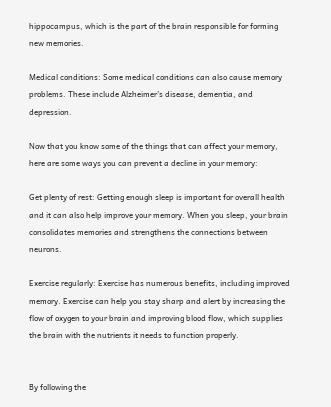hippocampus, which is the part of the brain responsible for forming new memories.

Medical conditions: Some medical conditions can also cause memory problems. These include Alzheimer’s disease, dementia, and depression.

Now that you know some of the things that can affect your memory, here are some ways you can prevent a decline in your memory:

Get plenty of rest: Getting enough sleep is important for overall health and it can also help improve your memory. When you sleep, your brain consolidates memories and strengthens the connections between neurons.

Exercise regularly: Exercise has numerous benefits, including improved memory. Exercise can help you stay sharp and alert by increasing the flow of oxygen to your brain and improving blood flow, which supplies the brain with the nutrients it needs to function properly.


By following the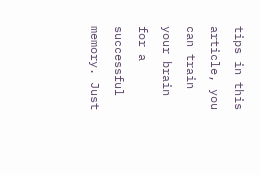tips in this article, you can train your brain for a successful memory. Just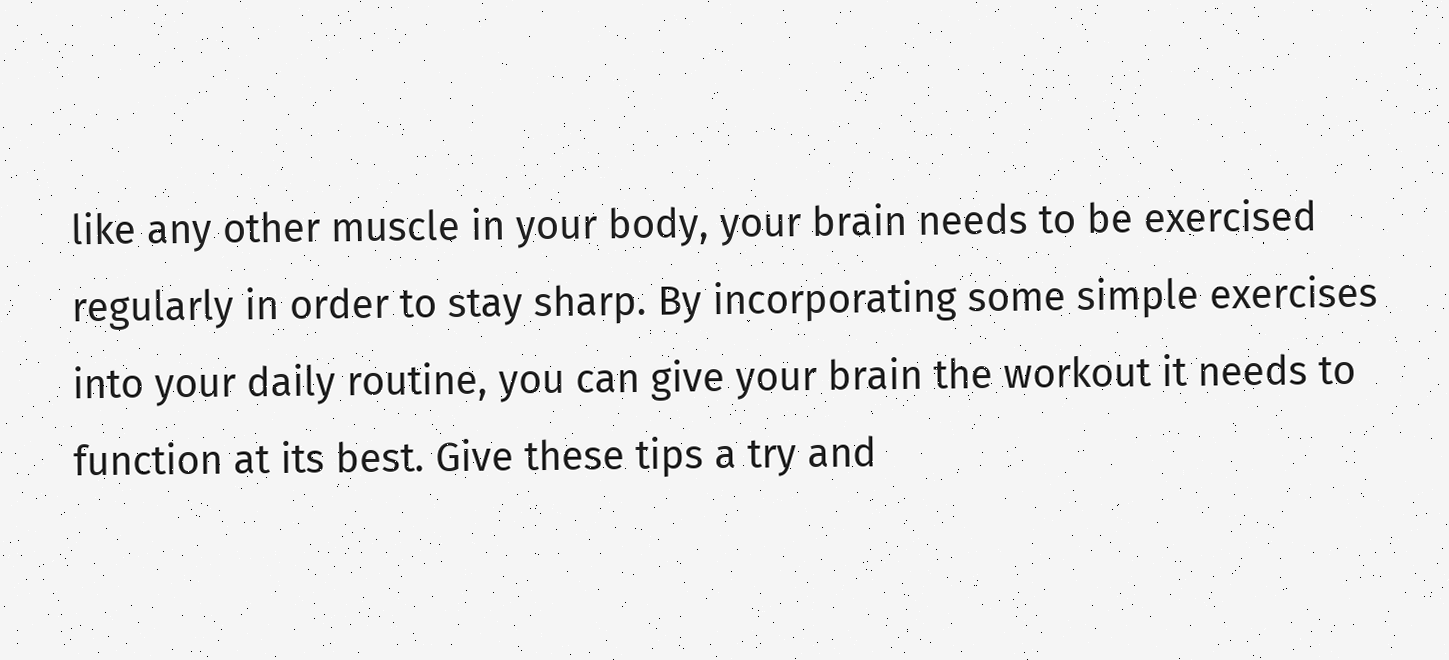like any other muscle in your body, your brain needs to be exercised regularly in order to stay sharp. By incorporating some simple exercises into your daily routine, you can give your brain the workout it needs to function at its best. Give these tips a try and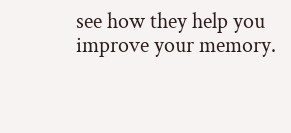see how they help you improve your memory.